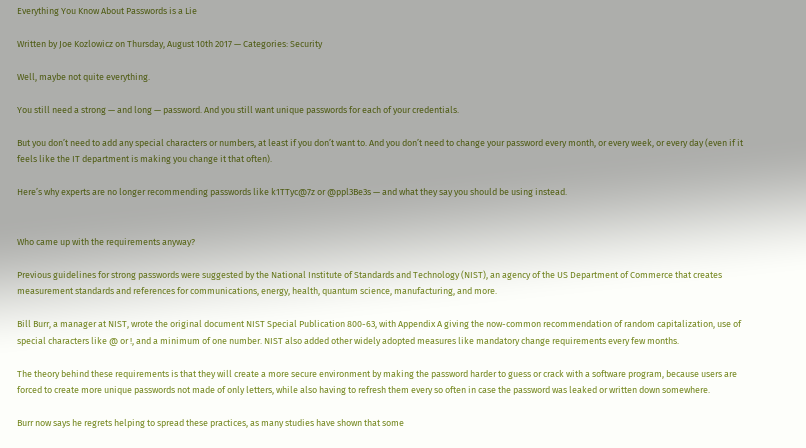Everything You Know About Passwords is a Lie

Written by Joe Kozlowicz on Thursday, August 10th 2017 — Categories: Security

Well, maybe not quite everything.

You still need a strong — and long — password. And you still want unique passwords for each of your credentials.

But you don’t need to add any special characters or numbers, at least if you don’t want to. And you don’t need to change your password every month, or every week, or every day (even if it feels like the IT department is making you change it that often).

Here’s why experts are no longer recommending passwords like k1TTyc@7z or @ppl3Be3s — and what they say you should be using instead.


Who came up with the requirements anyway?

Previous guidelines for strong passwords were suggested by the National Institute of Standards and Technology (NIST), an agency of the US Department of Commerce that creates measurement standards and references for communications, energy, health, quantum science, manufacturing, and more.

Bill Burr, a manager at NIST, wrote the original document NIST Special Publication 800-63, with Appendix A giving the now-common recommendation of random capitalization, use of special characters like @ or !, and a minimum of one number. NIST also added other widely adopted measures like mandatory change requirements every few months.

The theory behind these requirements is that they will create a more secure environment by making the password harder to guess or crack with a software program, because users are forced to create more unique passwords not made of only letters, while also having to refresh them every so often in case the password was leaked or written down somewhere.

Burr now says he regrets helping to spread these practices, as many studies have shown that some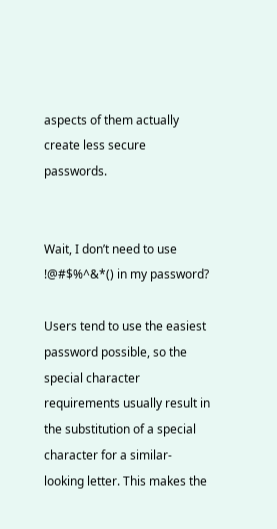aspects of them actually create less secure passwords.


Wait, I don’t need to use !@#$%^&*() in my password?

Users tend to use the easiest password possible, so the special character requirements usually result in the substitution of a special character for a similar-looking letter. This makes the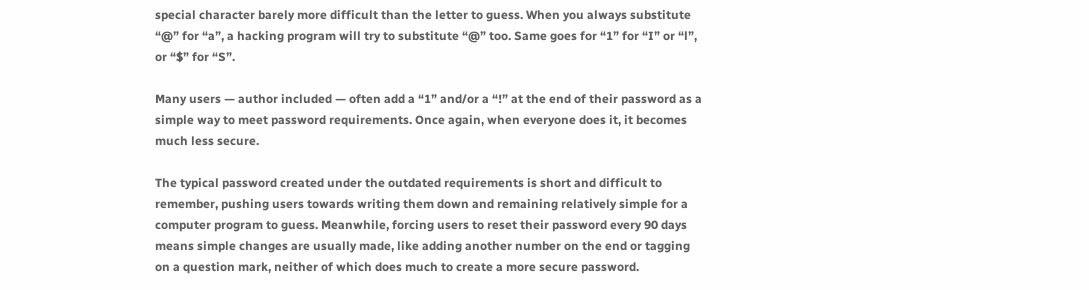special character barely more difficult than the letter to guess. When you always substitute “@” for “a”, a hacking program will try to substitute “@” too. Same goes for “1” for “I” or “l”, or “$” for “S”.

Many users — author included — often add a “1” and/or a “!” at the end of their password as a simple way to meet password requirements. Once again, when everyone does it, it becomes much less secure.

The typical password created under the outdated requirements is short and difficult to remember, pushing users towards writing them down and remaining relatively simple for a computer program to guess. Meanwhile, forcing users to reset their password every 90 days means simple changes are usually made, like adding another number on the end or tagging on a question mark, neither of which does much to create a more secure password.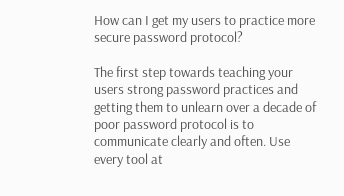How can I get my users to practice more secure password protocol?

The first step towards teaching your users strong password practices and getting them to unlearn over a decade of poor password protocol is to communicate clearly and often. Use every tool at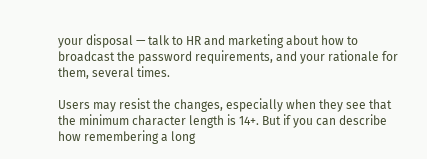your disposal — talk to HR and marketing about how to broadcast the password requirements, and your rationale for them, several times.

Users may resist the changes, especially when they see that the minimum character length is 14+. But if you can describe how remembering a long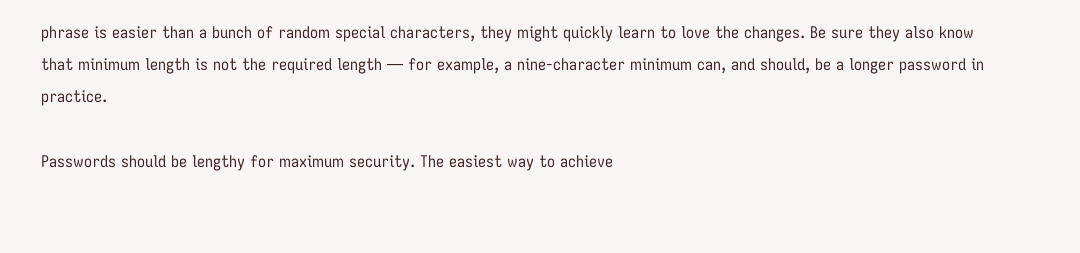phrase is easier than a bunch of random special characters, they might quickly learn to love the changes. Be sure they also know that minimum length is not the required length — for example, a nine-character minimum can, and should, be a longer password in practice.

Passwords should be lengthy for maximum security. The easiest way to achieve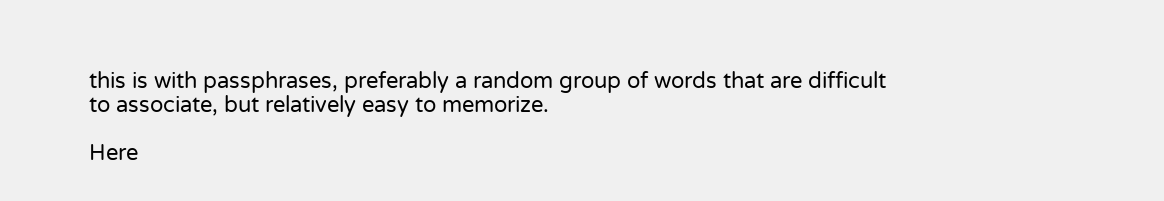this is with passphrases, preferably a random group of words that are difficult to associate, but relatively easy to memorize.

Here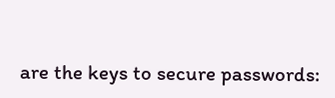are the keys to secure passwords: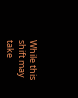While this shift may take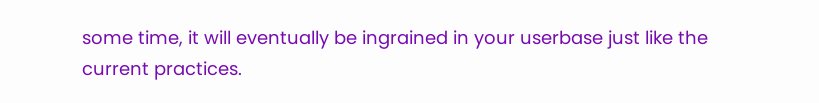some time, it will eventually be ingrained in your userbase just like the current practices.